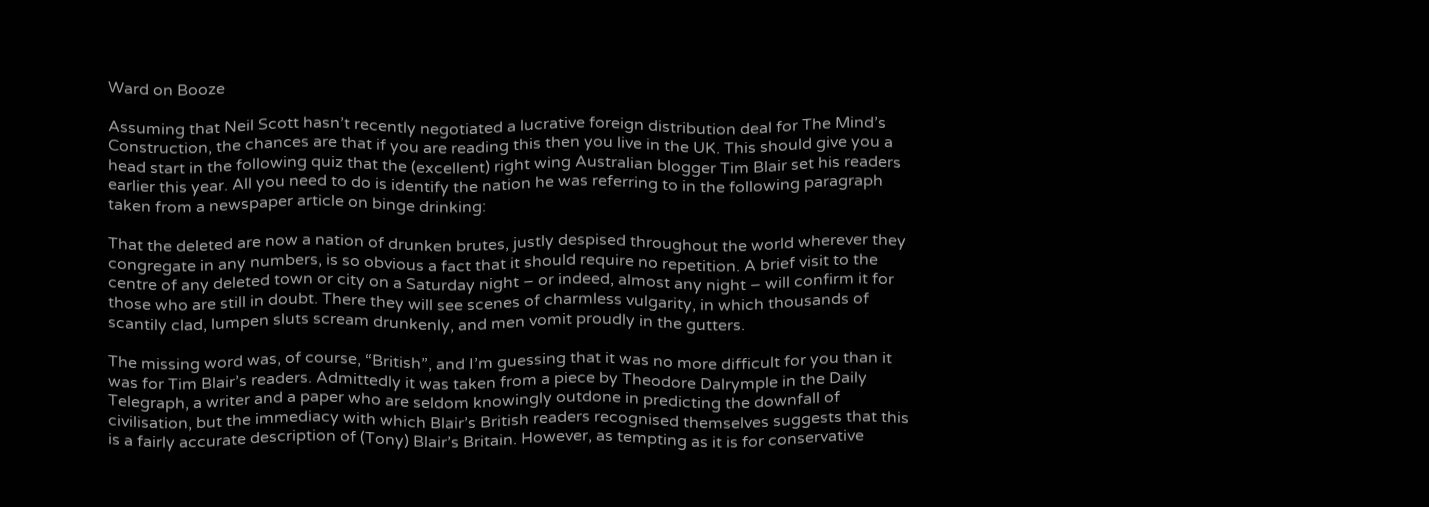Ward on Booze

Assuming that Neil Scott hasn’t recently negotiated a lucrative foreign distribution deal for The Mind’s Construction, the chances are that if you are reading this then you live in the UK. This should give you a head start in the following quiz that the (excellent) right wing Australian blogger Tim Blair set his readers earlier this year. All you need to do is identify the nation he was referring to in the following paragraph taken from a newspaper article on binge drinking:

That the deleted are now a nation of drunken brutes, justly despised throughout the world wherever they congregate in any numbers, is so obvious a fact that it should require no repetition. A brief visit to the centre of any deleted town or city on a Saturday night – or indeed, almost any night – will confirm it for those who are still in doubt. There they will see scenes of charmless vulgarity, in which thousands of scantily clad, lumpen sluts scream drunkenly, and men vomit proudly in the gutters.

The missing word was, of course, “British”, and I’m guessing that it was no more difficult for you than it was for Tim Blair’s readers. Admittedly it was taken from a piece by Theodore Dalrymple in the Daily Telegraph, a writer and a paper who are seldom knowingly outdone in predicting the downfall of civilisation, but the immediacy with which Blair’s British readers recognised themselves suggests that this is a fairly accurate description of (Tony) Blair’s Britain. However, as tempting as it is for conservative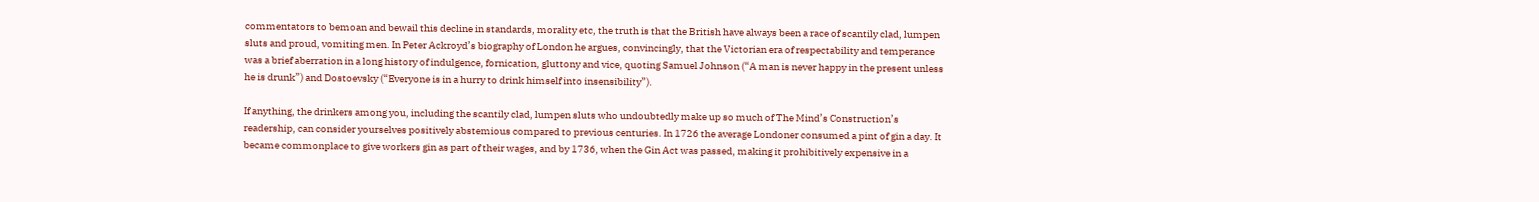commentators to bemoan and bewail this decline in standards, morality etc, the truth is that the British have always been a race of scantily clad, lumpen sluts and proud, vomiting men. In Peter Ackroyd’s biography of London he argues, convincingly, that the Victorian era of respectability and temperance was a brief aberration in a long history of indulgence, fornication, gluttony and vice, quoting Samuel Johnson (“A man is never happy in the present unless he is drunk”) and Dostoevsky (“Everyone is in a hurry to drink himself into insensibility”).

If anything, the drinkers among you, including the scantily clad, lumpen sluts who undoubtedly make up so much of The Mind’s Construction’s readership, can consider yourselves positively abstemious compared to previous centuries. In 1726 the average Londoner consumed a pint of gin a day. It became commonplace to give workers gin as part of their wages, and by 1736, when the Gin Act was passed, making it prohibitively expensive in a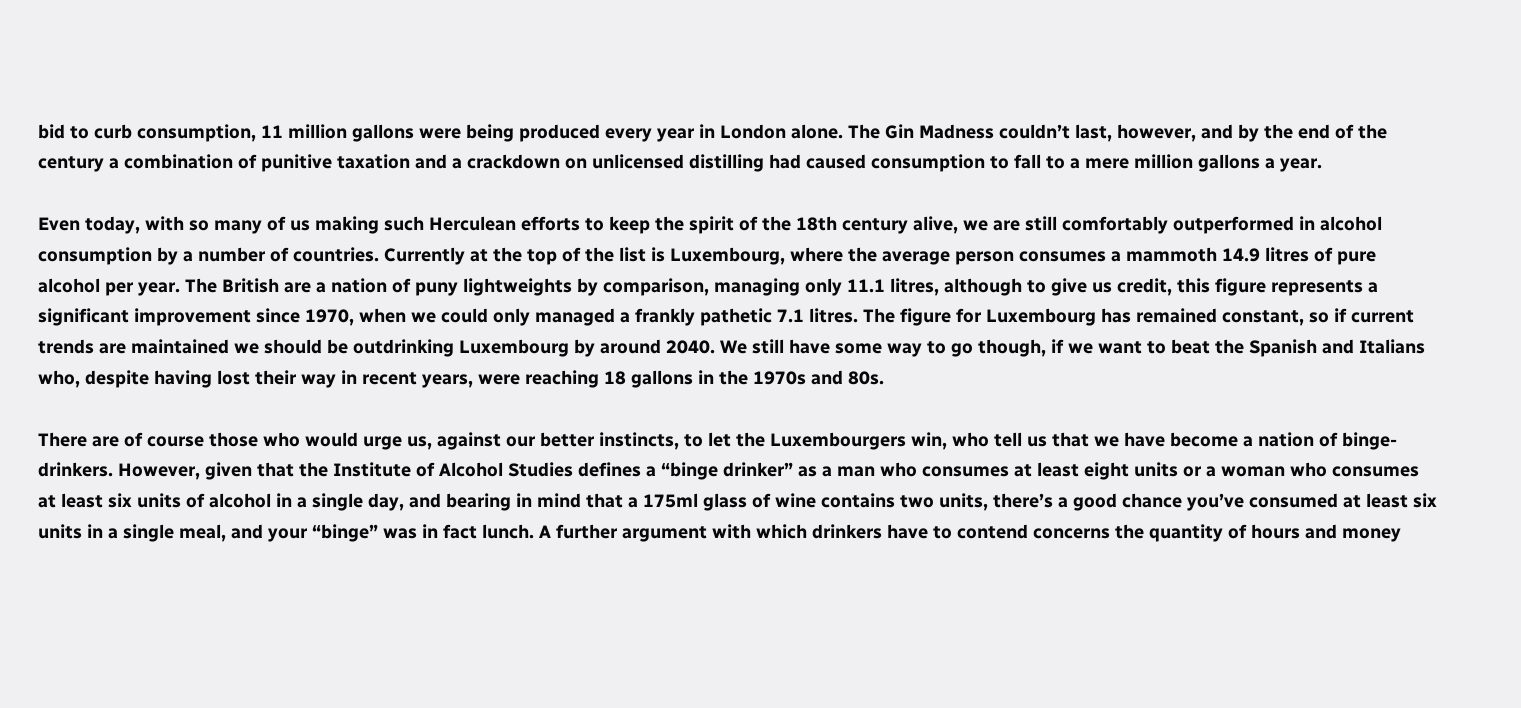bid to curb consumption, 11 million gallons were being produced every year in London alone. The Gin Madness couldn’t last, however, and by the end of the century a combination of punitive taxation and a crackdown on unlicensed distilling had caused consumption to fall to a mere million gallons a year.

Even today, with so many of us making such Herculean efforts to keep the spirit of the 18th century alive, we are still comfortably outperformed in alcohol consumption by a number of countries. Currently at the top of the list is Luxembourg, where the average person consumes a mammoth 14.9 litres of pure alcohol per year. The British are a nation of puny lightweights by comparison, managing only 11.1 litres, although to give us credit, this figure represents a significant improvement since 1970, when we could only managed a frankly pathetic 7.1 litres. The figure for Luxembourg has remained constant, so if current trends are maintained we should be outdrinking Luxembourg by around 2040. We still have some way to go though, if we want to beat the Spanish and Italians who, despite having lost their way in recent years, were reaching 18 gallons in the 1970s and 80s.

There are of course those who would urge us, against our better instincts, to let the Luxembourgers win, who tell us that we have become a nation of binge-drinkers. However, given that the Institute of Alcohol Studies defines a “binge drinker” as a man who consumes at least eight units or a woman who consumes at least six units of alcohol in a single day, and bearing in mind that a 175ml glass of wine contains two units, there’s a good chance you’ve consumed at least six units in a single meal, and your “binge” was in fact lunch. A further argument with which drinkers have to contend concerns the quantity of hours and money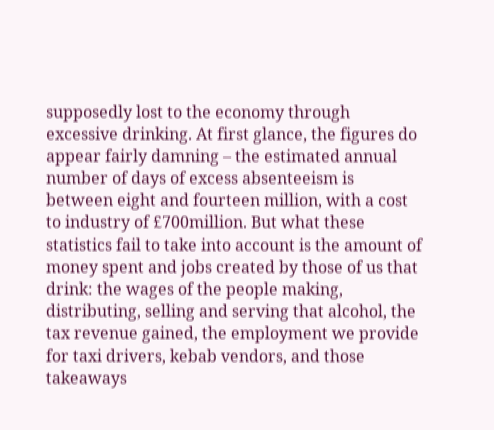supposedly lost to the economy through excessive drinking. At first glance, the figures do appear fairly damning – the estimated annual number of days of excess absenteeism is between eight and fourteen million, with a cost to industry of £700million. But what these statistics fail to take into account is the amount of money spent and jobs created by those of us that drink: the wages of the people making, distributing, selling and serving that alcohol, the tax revenue gained, the employment we provide for taxi drivers, kebab vendors, and those takeaways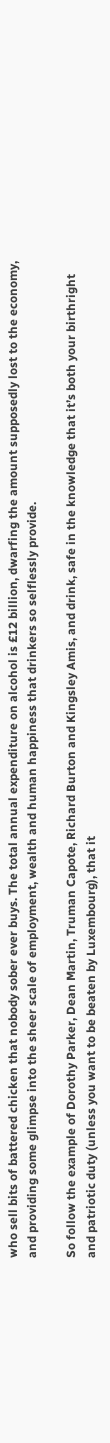who sell bits of battered chicken that nobody sober ever buys. The total annual expenditure on alcohol is £12 billion, dwarfing the amount supposedly lost to the economy, and providing some glimpse into the sheer scale of employment, wealth and human happiness that drinkers so selflessly provide.

So follow the example of Dorothy Parker, Dean Martin, Truman Capote, Richard Burton and Kingsley Amis, and drink, safe in the knowledge that it’s both your birthright and patriotic duty (unless you want to be beaten by Luxembourg), that it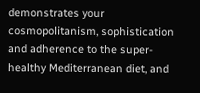demonstrates your cosmopolitanism, sophistication and adherence to the super-healthy Mediterranean diet, and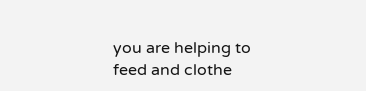you are helping to feed and clothe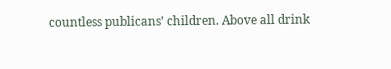countless publicans’ children. Above all drink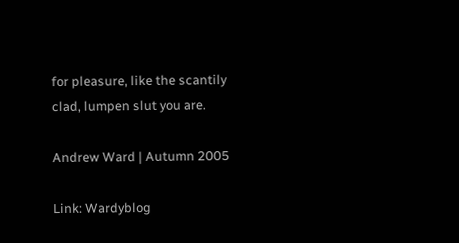for pleasure, like the scantily clad, lumpen slut you are.

Andrew Ward | Autumn 2005

Link: Wardyblog